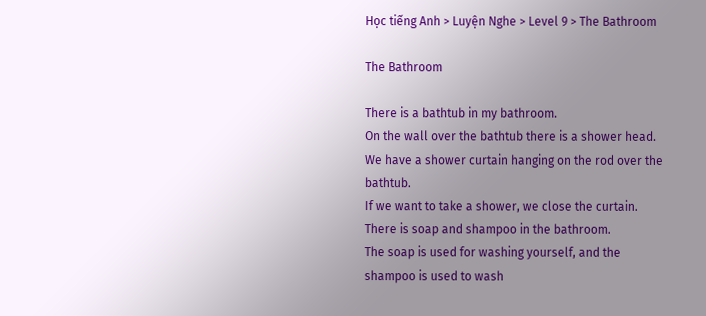Học tiếng Anh > Luyện Nghe > Level 9 > The Bathroom

The Bathroom

There is a bathtub in my bathroom.
On the wall over the bathtub there is a shower head.
We have a shower curtain hanging on the rod over the bathtub.
If we want to take a shower, we close the curtain.
There is soap and shampoo in the bathroom.
The soap is used for washing yourself, and the shampoo is used to wash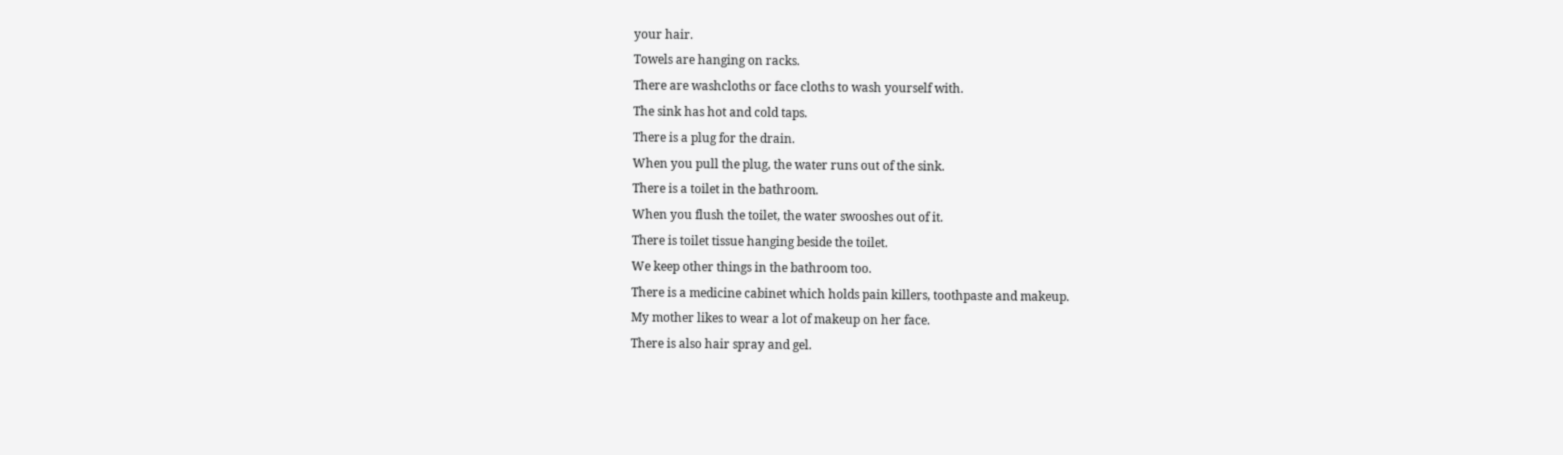your hair.
Towels are hanging on racks.
There are washcloths or face cloths to wash yourself with.
The sink has hot and cold taps.
There is a plug for the drain.
When you pull the plug, the water runs out of the sink.
There is a toilet in the bathroom.
When you flush the toilet, the water swooshes out of it.
There is toilet tissue hanging beside the toilet.
We keep other things in the bathroom too.
There is a medicine cabinet which holds pain killers, toothpaste and makeup.
My mother likes to wear a lot of makeup on her face.
There is also hair spray and gel.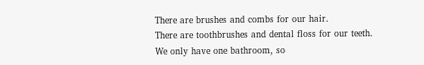There are brushes and combs for our hair.
There are toothbrushes and dental floss for our teeth.
We only have one bathroom, so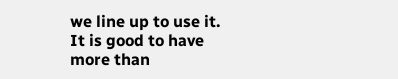we line up to use it.
It is good to have more than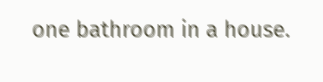one bathroom in a house.